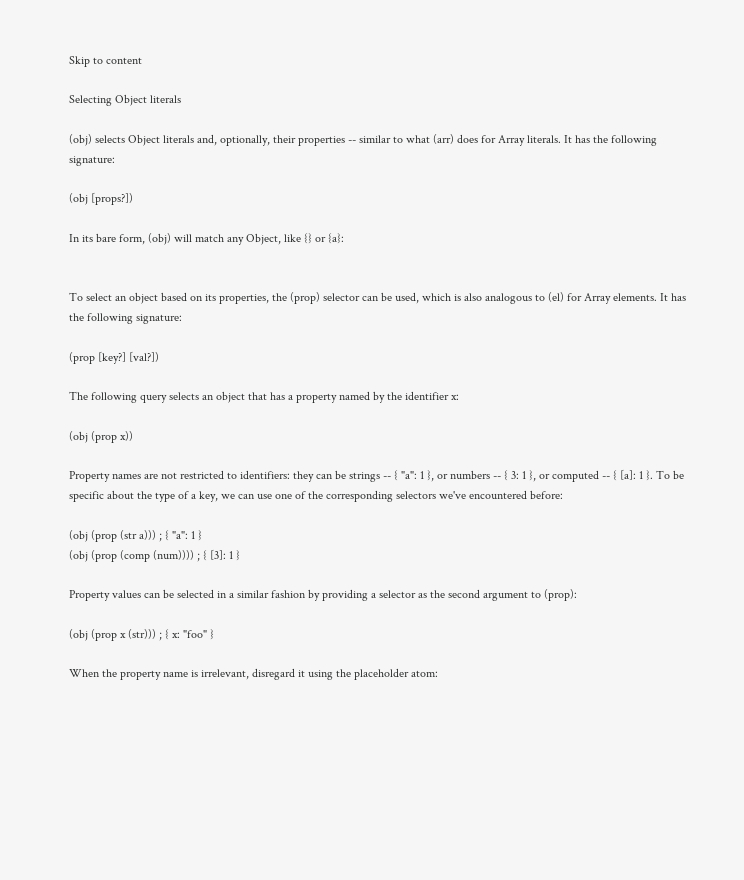Skip to content

Selecting Object literals

(obj) selects Object literals and, optionally, their properties -- similar to what (arr) does for Array literals. It has the following signature:

(obj [props?])

In its bare form, (obj) will match any Object, like {} or {a}:


To select an object based on its properties, the (prop) selector can be used, which is also analogous to (el) for Array elements. It has the following signature:

(prop [key?] [val?])

The following query selects an object that has a property named by the identifier x:

(obj (prop x))

Property names are not restricted to identifiers: they can be strings -- { "a": 1 }, or numbers -- { 3: 1 }, or computed -- { [a]: 1 }. To be specific about the type of a key, we can use one of the corresponding selectors we've encountered before:

(obj (prop (str a))) ; { "a": 1 }
(obj (prop (comp (num)))) ; { [3]: 1 }

Property values can be selected in a similar fashion by providing a selector as the second argument to (prop):

(obj (prop x (str))) ; { x: "foo" }

When the property name is irrelevant, disregard it using the placeholder atom: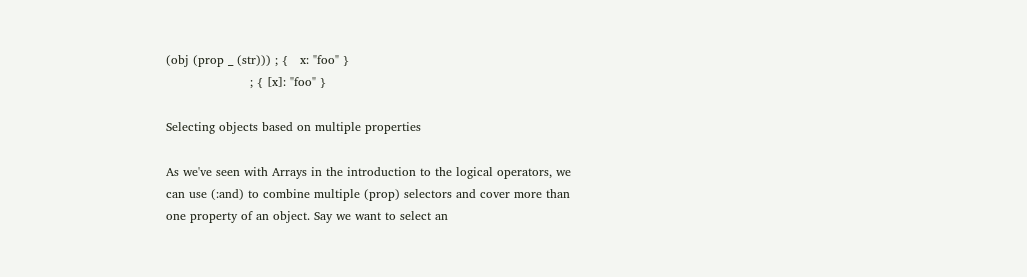(obj (prop _ (str))) ; {   x: "foo" }
                     ; { [x]: "foo" }

Selecting objects based on multiple properties

As we've seen with Arrays in the introduction to the logical operators, we can use (:and) to combine multiple (prop) selectors and cover more than one property of an object. Say we want to select an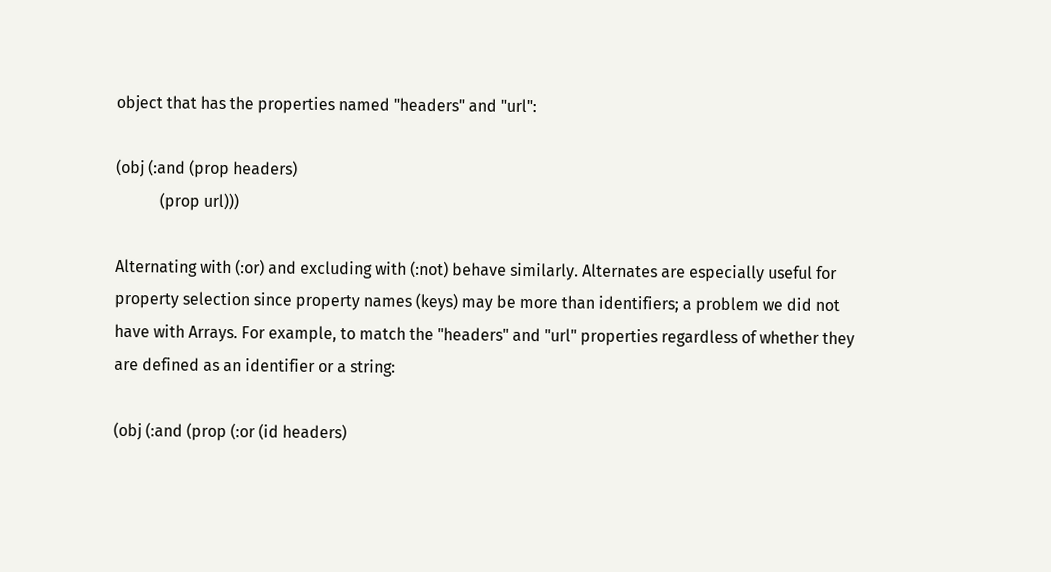object that has the properties named "headers" and "url":

(obj (:and (prop headers)
           (prop url)))

Alternating with (:or) and excluding with (:not) behave similarly. Alternates are especially useful for property selection since property names (keys) may be more than identifiers; a problem we did not have with Arrays. For example, to match the "headers" and "url" properties regardless of whether they are defined as an identifier or a string:

(obj (:and (prop (:or (id headers)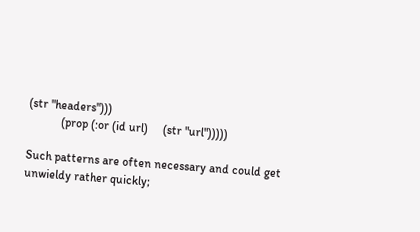(str "headers")))
           (prop (:or (id url)     (str "url")))))

Such patterns are often necessary and could get unwieldy rather quickly;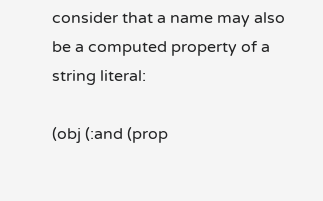consider that a name may also be a computed property of a string literal:

(obj (:and (prop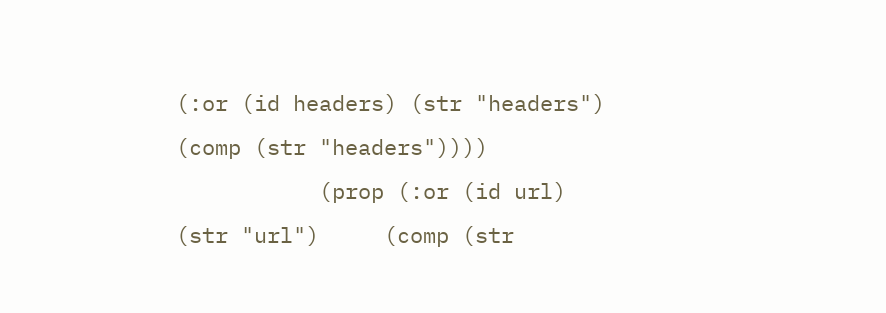(:or (id headers) (str "headers") (comp (str "headers"))))
           (prop (:or (id url)     (str "url")     (comp (str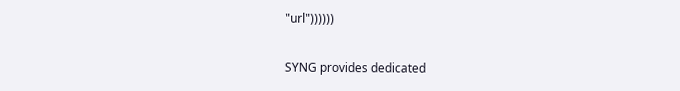"url"))))))

SYNG provides dedicated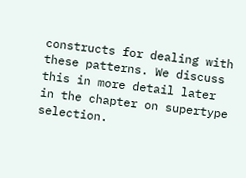constructs for dealing with these patterns. We discuss this in more detail later in the chapter on supertype selection.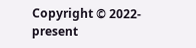Copyright © 2022-present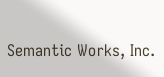Semantic Works, Inc.